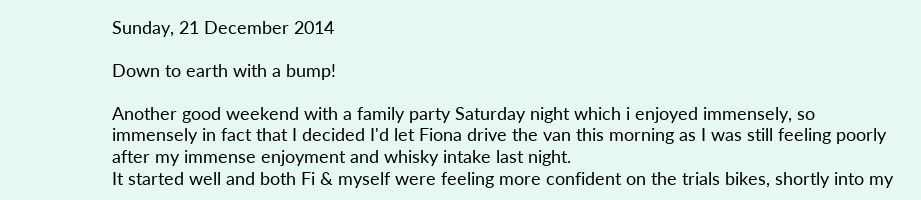Sunday, 21 December 2014

Down to earth with a bump!

Another good weekend with a family party Saturday night which i enjoyed immensely, so immensely in fact that I decided I'd let Fiona drive the van this morning as I was still feeling poorly after my immense enjoyment and whisky intake last night.
It started well and both Fi & myself were feeling more confident on the trials bikes, shortly into my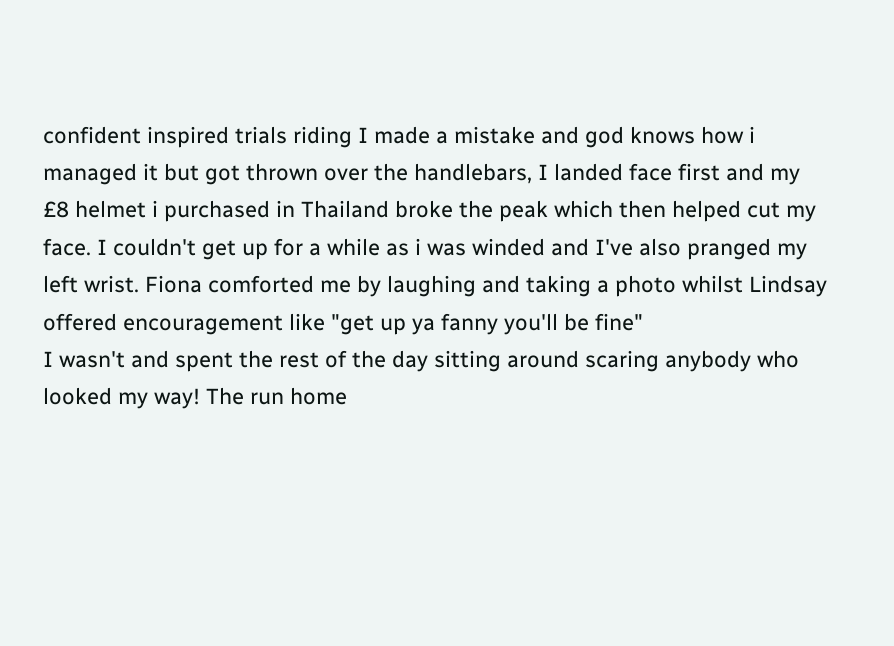confident inspired trials riding I made a mistake and god knows how i managed it but got thrown over the handlebars, I landed face first and my £8 helmet i purchased in Thailand broke the peak which then helped cut my face. I couldn't get up for a while as i was winded and I've also pranged my left wrist. Fiona comforted me by laughing and taking a photo whilst Lindsay offered encouragement like "get up ya fanny you'll be fine"
I wasn't and spent the rest of the day sitting around scaring anybody who looked my way! The run home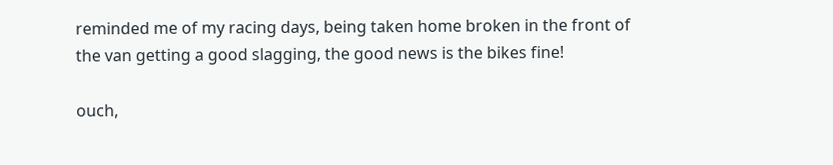reminded me of my racing days, being taken home broken in the front of the van getting a good slagging, the good news is the bikes fine!

ouch,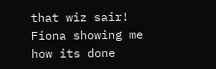that wiz sair!
Fiona showing me how its done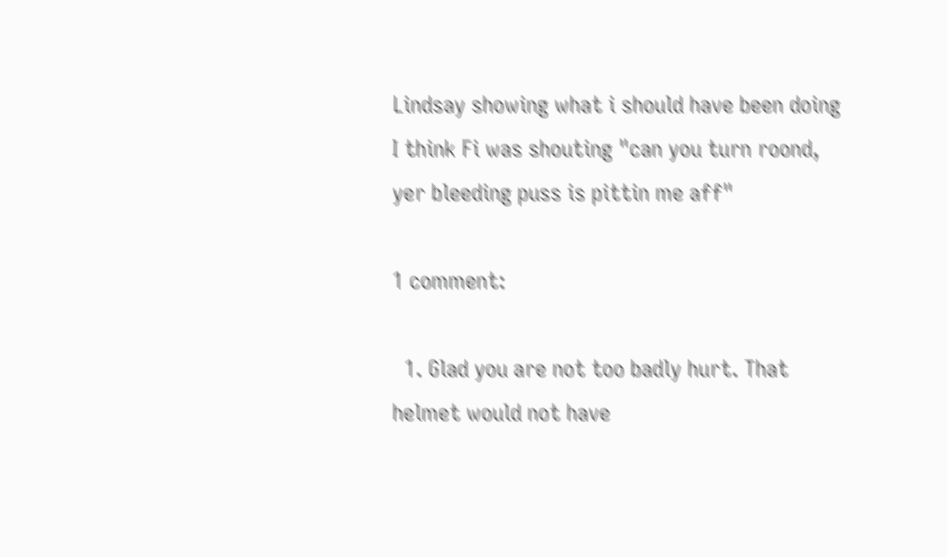Lindsay showing what i should have been doing
I think Fi was shouting "can you turn roond, yer bleeding puss is pittin me aff"

1 comment:

  1. Glad you are not too badly hurt. That helmet would not have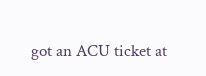got an ACU ticket at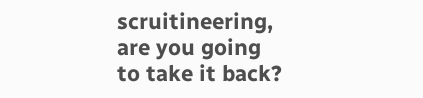scruitineering, are you going to take it back?